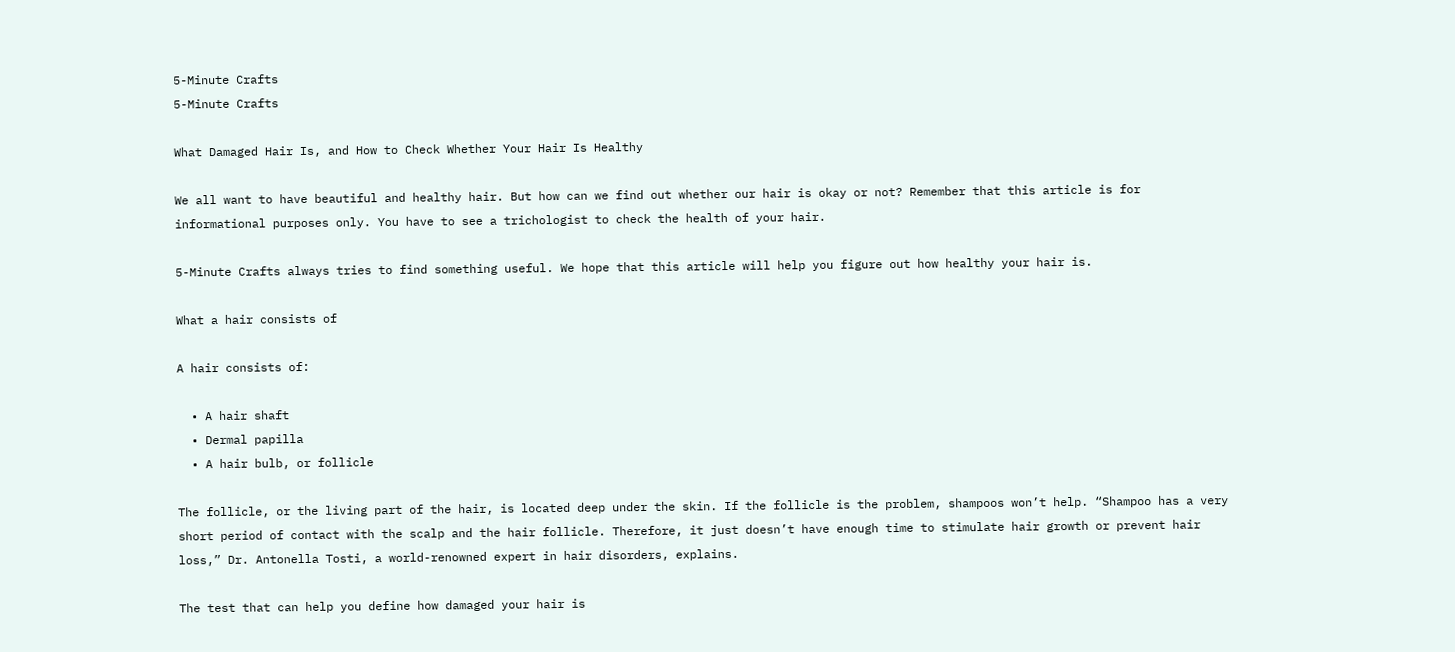5-Minute Crafts
5-Minute Crafts

What Damaged Hair Is, and How to Check Whether Your Hair Is Healthy

We all want to have beautiful and healthy hair. But how can we find out whether our hair is okay or not? Remember that this article is for informational purposes only. You have to see a trichologist to check the health of your hair.

5-Minute Crafts always tries to find something useful. We hope that this article will help you figure out how healthy your hair is.

What a hair consists of

A hair consists of:

  • A hair shaft
  • Dermal papilla
  • A hair bulb, or follicle

The follicle, or the living part of the hair, is located deep under the skin. If the follicle is the problem, shampoos won’t help. “Shampoo has a very short period of contact with the scalp and the hair follicle. Therefore, it just doesn’t have enough time to stimulate hair growth or prevent hair loss,” Dr. Antonella Tosti, a world-renowned expert in hair disorders, explains.

The test that can help you define how damaged your hair is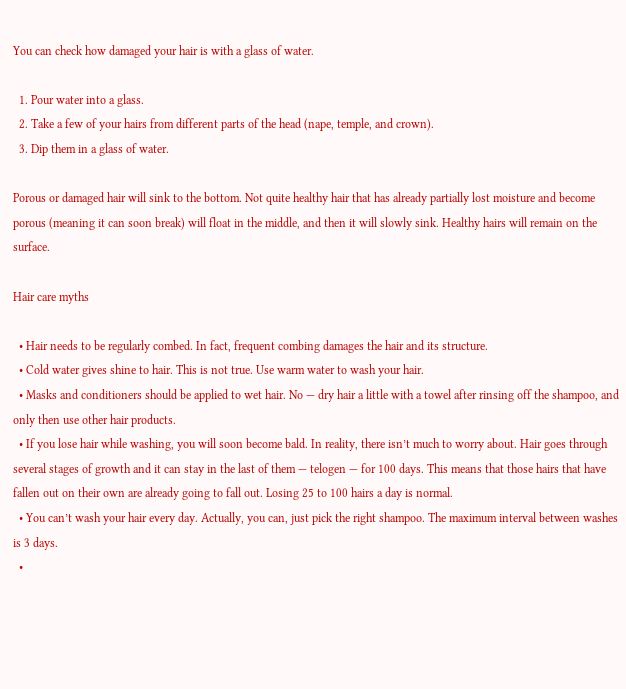You can check how damaged your hair is with a glass of water.

  1. Pour water into a glass.
  2. Take a few of your hairs from different parts of the head (nape, temple, and crown).
  3. Dip them in a glass of water.

Porous or damaged hair will sink to the bottom. Not quite healthy hair that has already partially lost moisture and become porous (meaning it can soon break) will float in the middle, and then it will slowly sink. Healthy hairs will remain on the surface.

Hair care myths

  • Hair needs to be regularly combed. In fact, frequent combing damages the hair and its structure.
  • Cold water gives shine to hair. This is not true. Use warm water to wash your hair.
  • Masks and conditioners should be applied to wet hair. No — dry hair a little with a towel after rinsing off the shampoo, and only then use other hair products.
  • If you lose hair while washing, you will soon become bald. In reality, there isn’t much to worry about. Hair goes through several stages of growth and it can stay in the last of them — telogen — for 100 days. This means that those hairs that have fallen out on their own are already going to fall out. Losing 25 to 100 hairs a day is normal.
  • You can’t wash your hair every day. Actually, you can, just pick the right shampoo. The maximum interval between washes is 3 days.
  •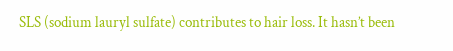SLS (sodium lauryl sulfate) contributes to hair loss. It hasn’t been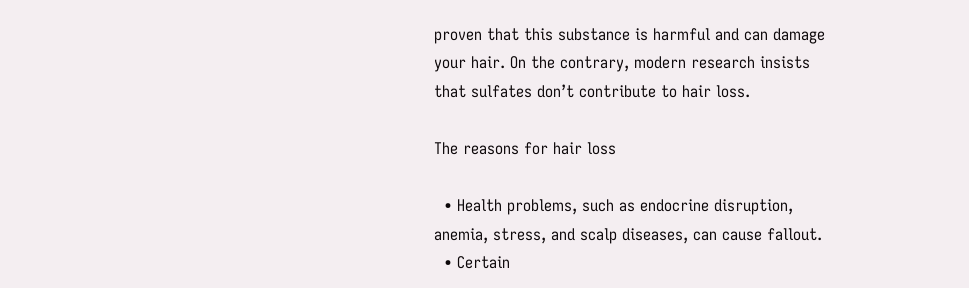proven that this substance is harmful and can damage your hair. On the contrary, modern research insists that sulfates don’t contribute to hair loss.

The reasons for hair loss

  • Health problems, such as endocrine disruption, anemia, stress, and scalp diseases, can cause fallout.
  • Certain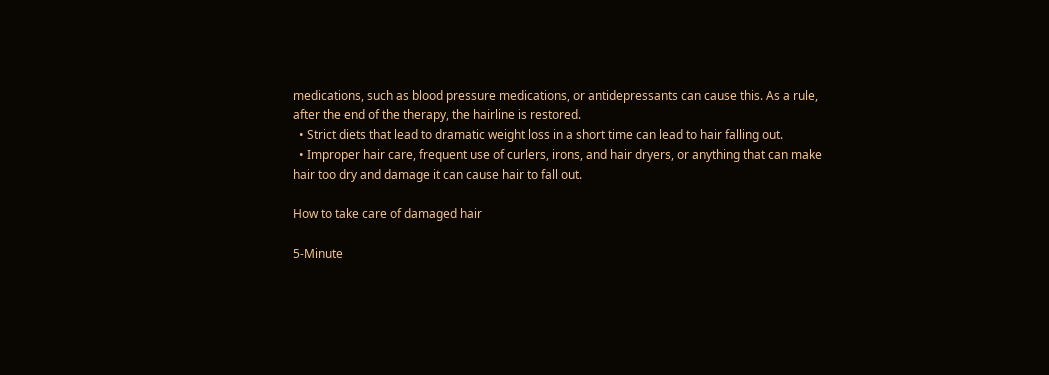medications, such as blood pressure medications, or antidepressants can cause this. As a rule, after the end of the therapy, the hairline is restored.
  • Strict diets that lead to dramatic weight loss in a short time can lead to hair falling out.
  • Improper hair care, frequent use of curlers, irons, and hair dryers, or anything that can make hair too dry and damage it can cause hair to fall out.

How to take care of damaged hair

5-Minute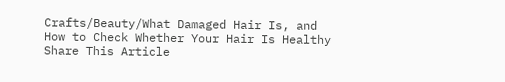Crafts/Beauty/What Damaged Hair Is, and How to Check Whether Your Hair Is Healthy
Share This Article